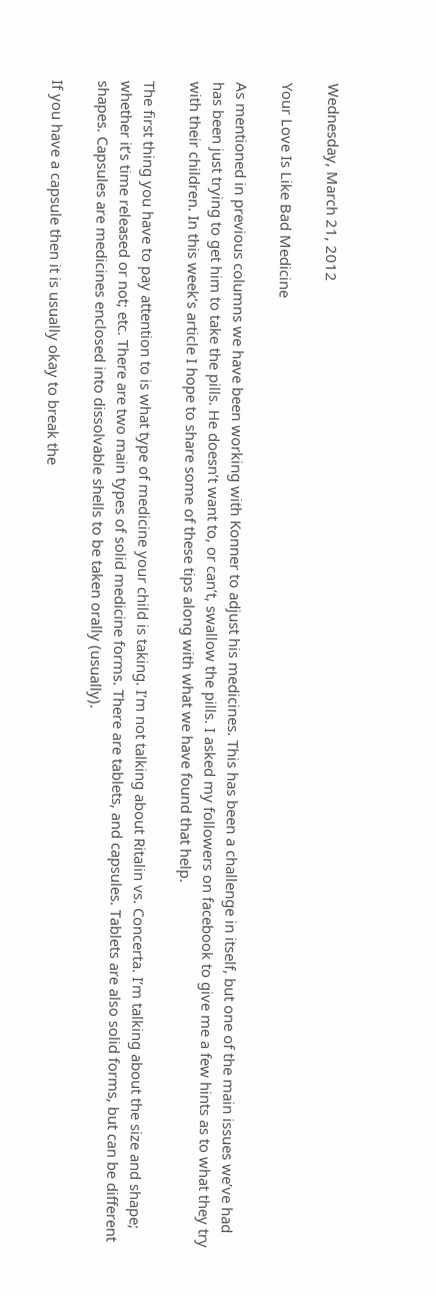Wednesday, March 21, 2012

Your Love Is Like Bad Medicine

As mentioned in previous columns we have been working with Konner to adjust his medicines. This has been a challenge in itself, but one of the main issues we’ve had has been just trying to get him to take the pills. He doesn’t want to, or can’t, swallow the pills. I asked my followers on facebook to give me a few hints as to what they try with their children. In this week’s article I hope to share some of these tips along with what we have found that help.

The first thing you have to pay attention to is what type of medicine your child is taking. I’m not talking about Ritalin vs. Concerta. I’m talking about the size and shape; whether it’s time released or not; etc. There are two main types of solid medicine forms. There are tablets, and capsules. Tablets are also solid forms, but can be different shapes. Capsules are medicines enclosed into dissolvable shells to be taken orally (usually).

If you have a capsule then it is usually okay to break the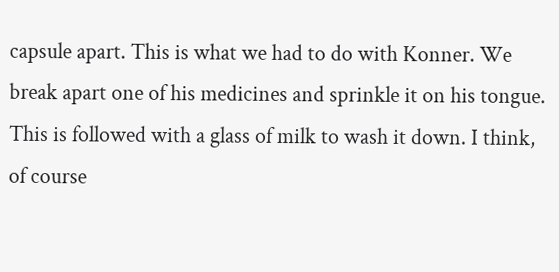capsule apart. This is what we had to do with Konner. We break apart one of his medicines and sprinkle it on his tongue. This is followed with a glass of milk to wash it down. I think, of course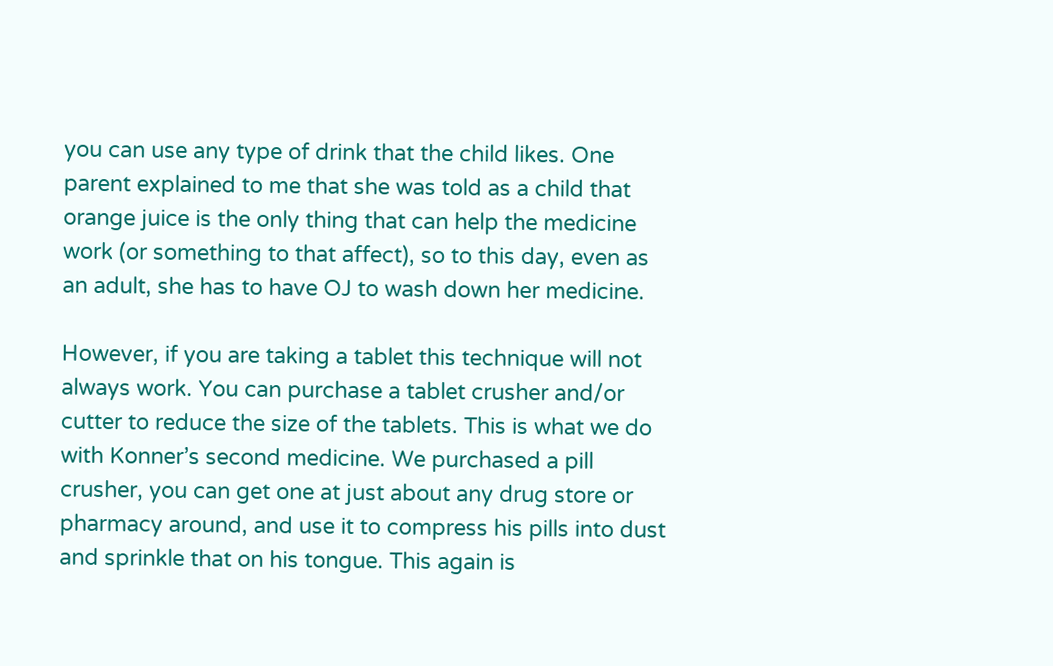you can use any type of drink that the child likes. One parent explained to me that she was told as a child that orange juice is the only thing that can help the medicine work (or something to that affect), so to this day, even as an adult, she has to have OJ to wash down her medicine.

However, if you are taking a tablet this technique will not always work. You can purchase a tablet crusher and/or cutter to reduce the size of the tablets. This is what we do with Konner’s second medicine. We purchased a pill crusher, you can get one at just about any drug store or pharmacy around, and use it to compress his pills into dust and sprinkle that on his tongue. This again is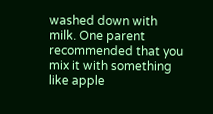washed down with milk. One parent recommended that you mix it with something like apple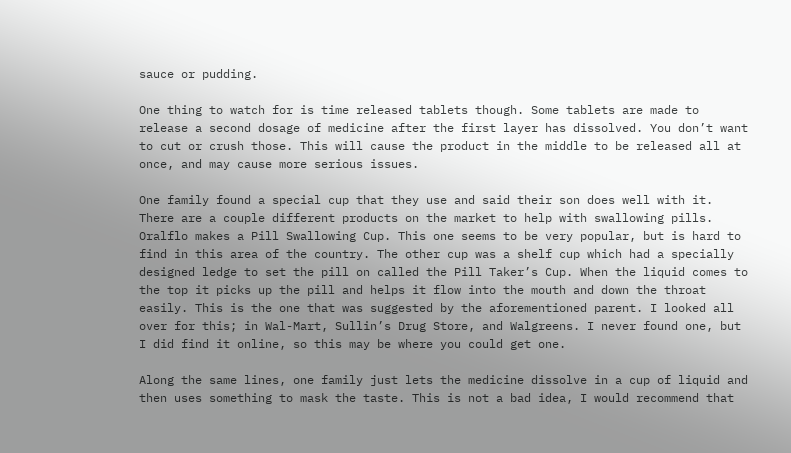sauce or pudding.

One thing to watch for is time released tablets though. Some tablets are made to release a second dosage of medicine after the first layer has dissolved. You don’t want to cut or crush those. This will cause the product in the middle to be released all at once, and may cause more serious issues.

One family found a special cup that they use and said their son does well with it. There are a couple different products on the market to help with swallowing pills. Oralflo makes a Pill Swallowing Cup. This one seems to be very popular, but is hard to find in this area of the country. The other cup was a shelf cup which had a specially designed ledge to set the pill on called the Pill Taker’s Cup. When the liquid comes to the top it picks up the pill and helps it flow into the mouth and down the throat easily. This is the one that was suggested by the aforementioned parent. I looked all over for this; in Wal-Mart, Sullin’s Drug Store, and Walgreens. I never found one, but I did find it online, so this may be where you could get one.

Along the same lines, one family just lets the medicine dissolve in a cup of liquid and then uses something to mask the taste. This is not a bad idea, I would recommend that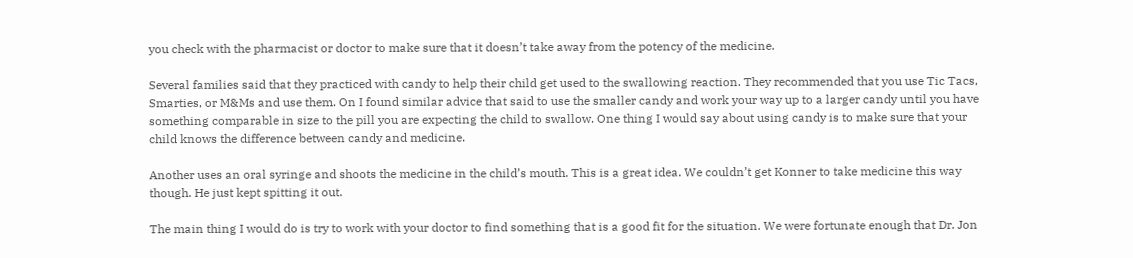you check with the pharmacist or doctor to make sure that it doesn’t take away from the potency of the medicine.

Several families said that they practiced with candy to help their child get used to the swallowing reaction. They recommended that you use Tic Tacs, Smarties, or M&Ms and use them. On I found similar advice that said to use the smaller candy and work your way up to a larger candy until you have something comparable in size to the pill you are expecting the child to swallow. One thing I would say about using candy is to make sure that your child knows the difference between candy and medicine.

Another uses an oral syringe and shoots the medicine in the child’s mouth. This is a great idea. We couldn’t get Konner to take medicine this way though. He just kept spitting it out.

The main thing I would do is try to work with your doctor to find something that is a good fit for the situation. We were fortunate enough that Dr. Jon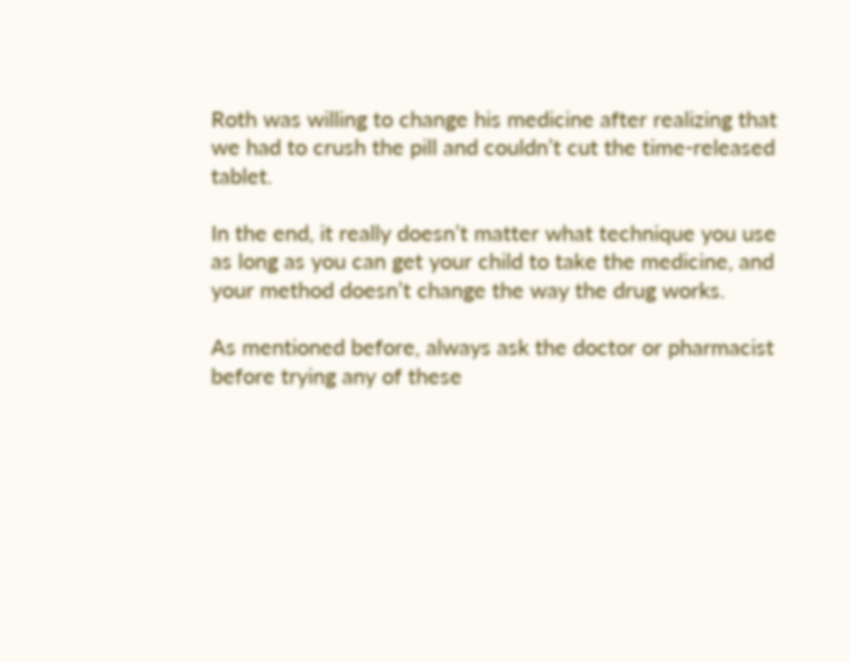Roth was willing to change his medicine after realizing that we had to crush the pill and couldn’t cut the time-released tablet.

In the end, it really doesn’t matter what technique you use as long as you can get your child to take the medicine, and your method doesn’t change the way the drug works.

As mentioned before, always ask the doctor or pharmacist before trying any of these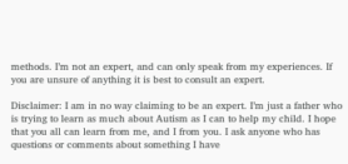methods. I’m not an expert, and can only speak from my experiences. If you are unsure of anything it is best to consult an expert.

Disclaimer: I am in no way claiming to be an expert. I’m just a father who is trying to learn as much about Autism as I can to help my child. I hope that you all can learn from me, and I from you. I ask anyone who has questions or comments about something I have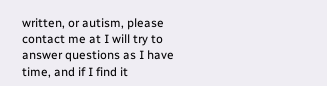written, or autism, please contact me at I will try to answer questions as I have time, and if I find it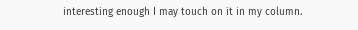interesting enough I may touch on it in my column.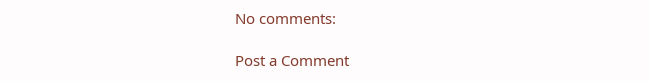No comments:

Post a Comment